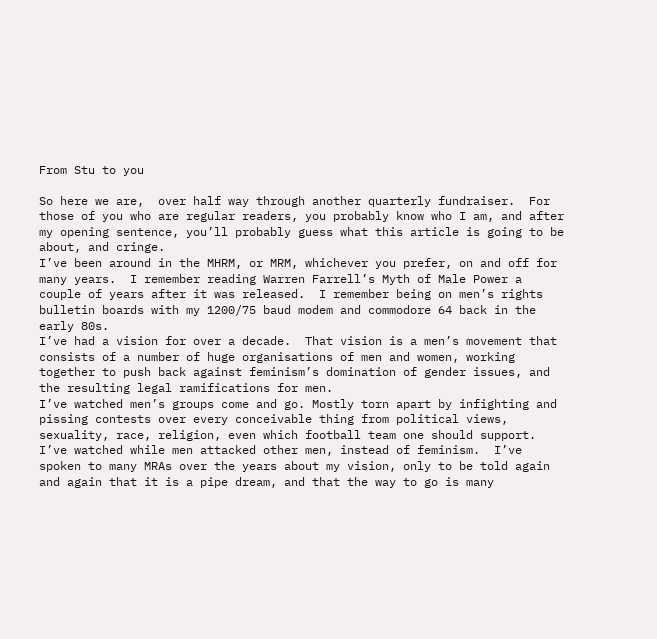From Stu to you

So here we are,  over half way through another quarterly fundraiser.  For those of you who are regular readers, you probably know who I am, and after my opening sentence, you’ll probably guess what this article is going to be about, and cringe.
I’ve been around in the MHRM, or MRM, whichever you prefer, on and off for many years.  I remember reading Warren Farrell’s Myth of Male Power a couple of years after it was released.  I remember being on men’s rights bulletin boards with my 1200/75 baud modem and commodore 64 back in the early 80s.
I’ve had a vision for over a decade.  That vision is a men’s movement that consists of a number of huge organisations of men and women, working together to push back against feminism’s domination of gender issues, and the resulting legal ramifications for men.
I’ve watched men’s groups come and go. Mostly torn apart by infighting and pissing contests over every conceivable thing from political views, sexuality, race, religion, even which football team one should support. I’ve watched while men attacked other men, instead of feminism.  I’ve spoken to many MRAs over the years about my vision, only to be told again and again that it is a pipe dream, and that the way to go is many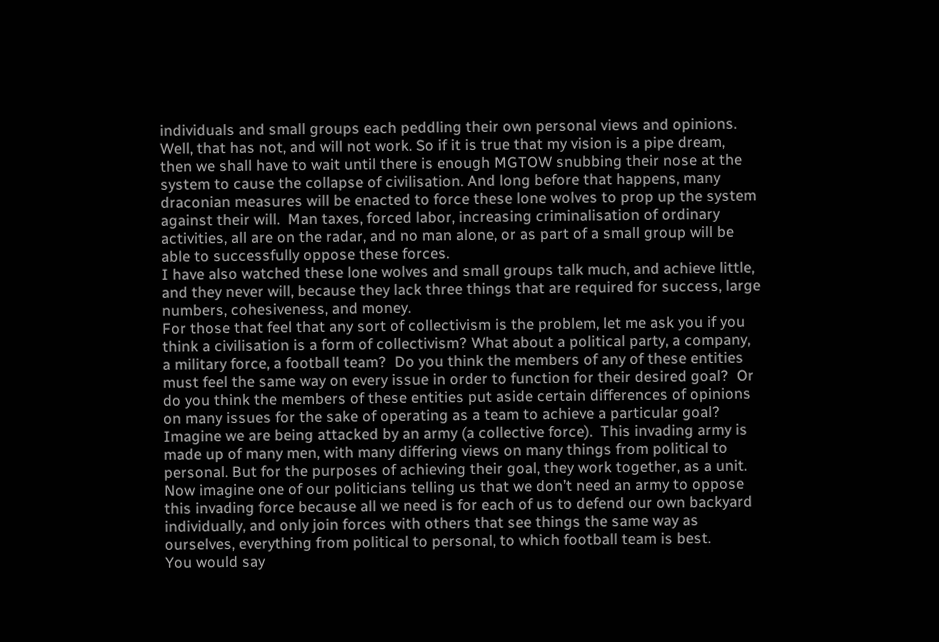individuals and small groups each peddling their own personal views and opinions.
Well, that has not, and will not work. So if it is true that my vision is a pipe dream, then we shall have to wait until there is enough MGTOW snubbing their nose at the system to cause the collapse of civilisation. And long before that happens, many draconian measures will be enacted to force these lone wolves to prop up the system against their will.  Man taxes, forced labor, increasing criminalisation of ordinary activities, all are on the radar, and no man alone, or as part of a small group will be able to successfully oppose these forces.
I have also watched these lone wolves and small groups talk much, and achieve little, and they never will, because they lack three things that are required for success, large numbers, cohesiveness, and money.
For those that feel that any sort of collectivism is the problem, let me ask you if you think a civilisation is a form of collectivism? What about a political party, a company, a military force, a football team?  Do you think the members of any of these entities must feel the same way on every issue in order to function for their desired goal?  Or do you think the members of these entities put aside certain differences of opinions on many issues for the sake of operating as a team to achieve a particular goal?
Imagine we are being attacked by an army (a collective force).  This invading army is made up of many men, with many differing views on many things from political to personal. But for the purposes of achieving their goal, they work together, as a unit.  Now imagine one of our politicians telling us that we don’t need an army to oppose this invading force because all we need is for each of us to defend our own backyard individually, and only join forces with others that see things the same way as ourselves, everything from political to personal, to which football team is best.
You would say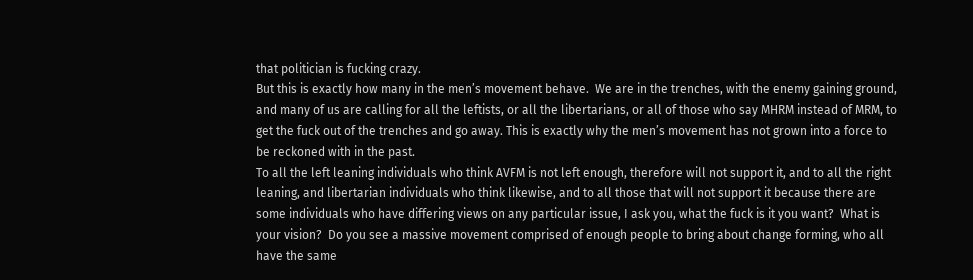that politician is fucking crazy.
But this is exactly how many in the men’s movement behave.  We are in the trenches, with the enemy gaining ground, and many of us are calling for all the leftists, or all the libertarians, or all of those who say MHRM instead of MRM, to get the fuck out of the trenches and go away. This is exactly why the men’s movement has not grown into a force to be reckoned with in the past.
To all the left leaning individuals who think AVFM is not left enough, therefore will not support it, and to all the right leaning, and libertarian individuals who think likewise, and to all those that will not support it because there are some individuals who have differing views on any particular issue, I ask you, what the fuck is it you want?  What is your vision?  Do you see a massive movement comprised of enough people to bring about change forming, who all have the same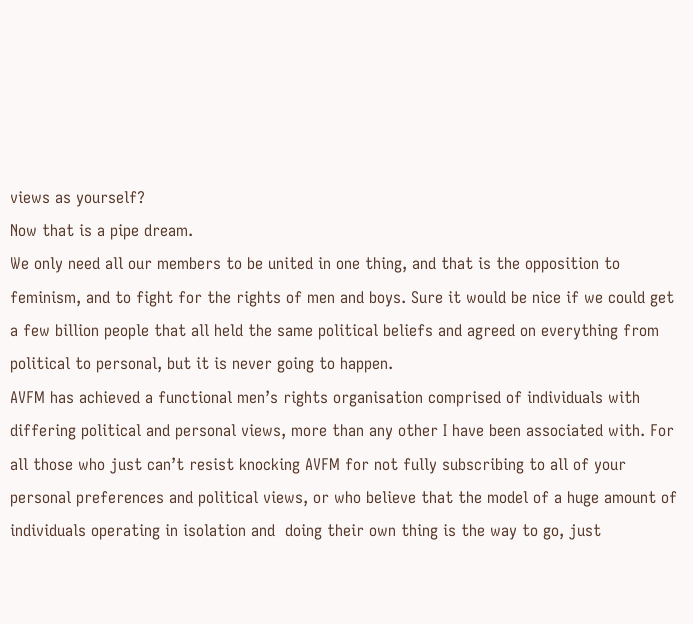views as yourself?
Now that is a pipe dream.
We only need all our members to be united in one thing, and that is the opposition to feminism, and to fight for the rights of men and boys. Sure it would be nice if we could get a few billion people that all held the same political beliefs and agreed on everything from political to personal, but it is never going to happen.
AVFM has achieved a functional men’s rights organisation comprised of individuals with differing political and personal views, more than any other I have been associated with. For all those who just can’t resist knocking AVFM for not fully subscribing to all of your personal preferences and political views, or who believe that the model of a huge amount of individuals operating in isolation and  doing their own thing is the way to go, just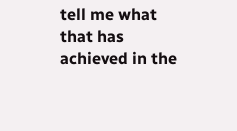tell me what that has achieved in the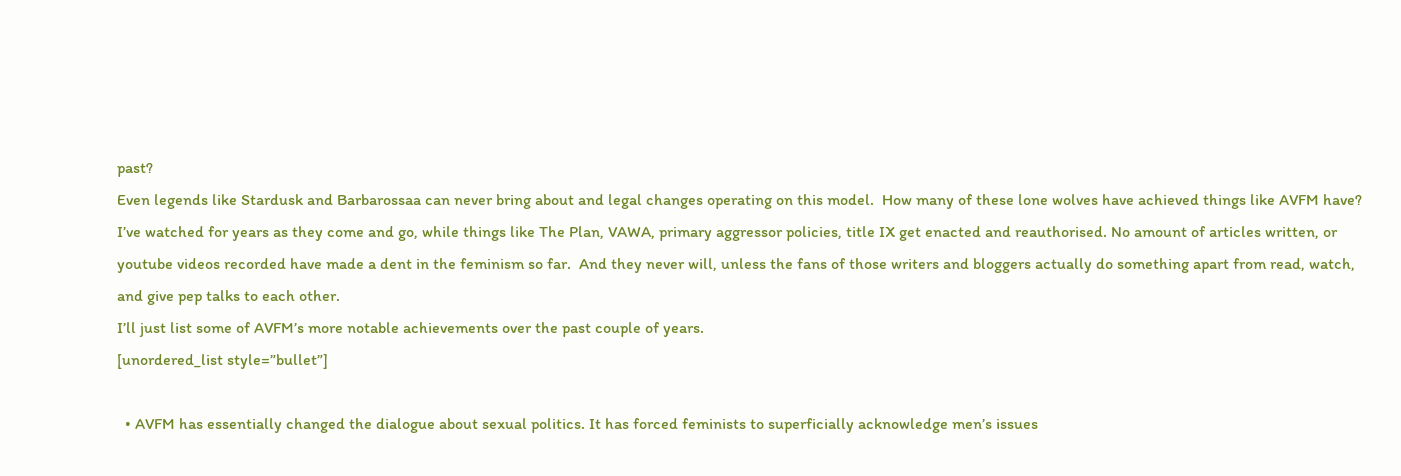past?
Even legends like Stardusk and Barbarossaa can never bring about and legal changes operating on this model.  How many of these lone wolves have achieved things like AVFM have?  I’ve watched for years as they come and go, while things like The Plan, VAWA, primary aggressor policies, title IX get enacted and reauthorised. No amount of articles written, or youtube videos recorded have made a dent in the feminism so far.  And they never will, unless the fans of those writers and bloggers actually do something apart from read, watch, and give pep talks to each other.
I’ll just list some of AVFM’s more notable achievements over the past couple of years.
[unordered_list style=”bullet”]

  • AVFM has essentially changed the dialogue about sexual politics. It has forced feminists to superficially acknowledge men’s issues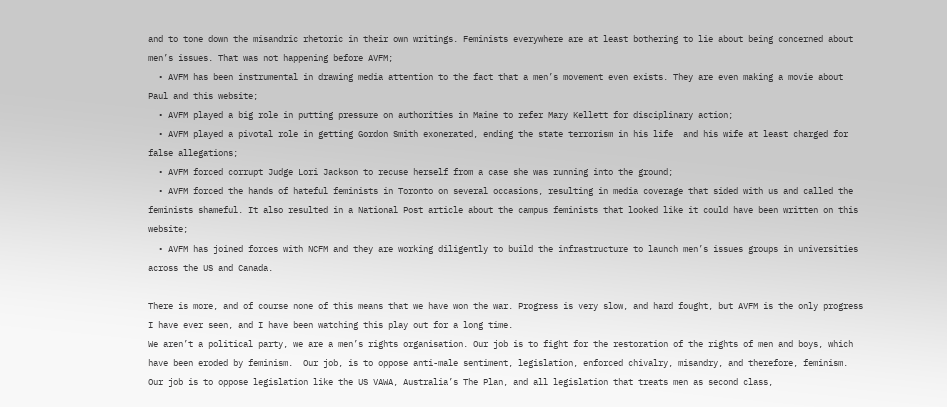and to tone down the misandric rhetoric in their own writings. Feminists everywhere are at least bothering to lie about being concerned about men’s issues. That was not happening before AVFM;
  • AVFM has been instrumental in drawing media attention to the fact that a men’s movement even exists. They are even making a movie about Paul and this website;
  • AVFM played a big role in putting pressure on authorities in Maine to refer Mary Kellett for disciplinary action;
  • AVFM played a pivotal role in getting Gordon Smith exonerated, ending the state terrorism in his life  and his wife at least charged for false allegations;
  • AVFM forced corrupt Judge Lori Jackson to recuse herself from a case she was running into the ground;
  • AVFM forced the hands of hateful feminists in Toronto on several occasions, resulting in media coverage that sided with us and called the feminists shameful. It also resulted in a National Post article about the campus feminists that looked like it could have been written on this website;
  • AVFM has joined forces with NCFM and they are working diligently to build the infrastructure to launch men’s issues groups in universities across the US and Canada.

There is more, and of course none of this means that we have won the war. Progress is very slow, and hard fought, but AVFM is the only progress I have ever seen, and I have been watching this play out for a long time.
We aren’t a political party, we are a men’s rights organisation. Our job is to fight for the restoration of the rights of men and boys, which have been eroded by feminism.  Our job, is to oppose anti-male sentiment, legislation, enforced chivalry, misandry, and therefore, feminism.  Our job is to oppose legislation like the US VAWA, Australia’s The Plan, and all legislation that treats men as second class,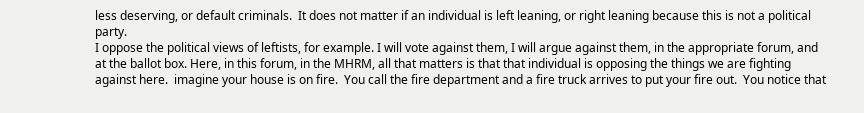less deserving, or default criminals.  It does not matter if an individual is left leaning, or right leaning because this is not a political party.
I oppose the political views of leftists, for example. I will vote against them, I will argue against them, in the appropriate forum, and at the ballot box. Here, in this forum, in the MHRM, all that matters is that that individual is opposing the things we are fighting against here.  imagine your house is on fire.  You call the fire department and a fire truck arrives to put your fire out.  You notice that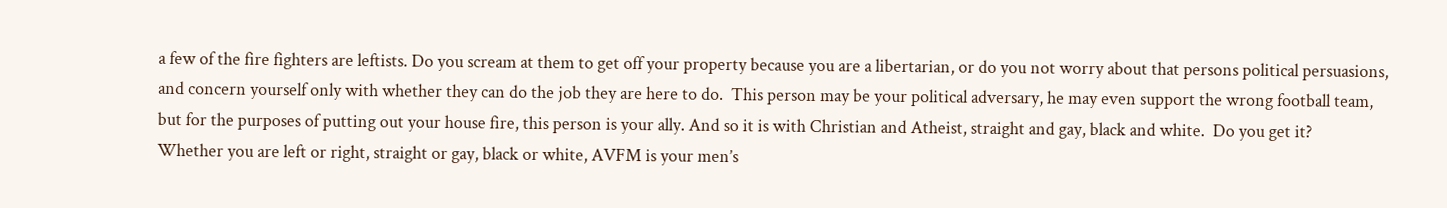a few of the fire fighters are leftists. Do you scream at them to get off your property because you are a libertarian, or do you not worry about that persons political persuasions, and concern yourself only with whether they can do the job they are here to do.  This person may be your political adversary, he may even support the wrong football team, but for the purposes of putting out your house fire, this person is your ally. And so it is with Christian and Atheist, straight and gay, black and white.  Do you get it?
Whether you are left or right, straight or gay, black or white, AVFM is your men’s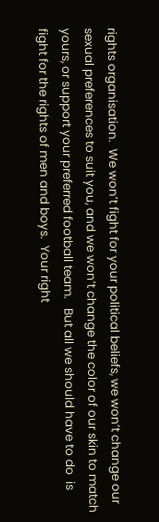rights organisation.  We won’t fight for your political beliefs, we won’t change our sexual preferences to suit you, and we won’t change the color of our skin to match yours, or support your preferred football team.   But all we should have to do  is fight for the rights of men and boys.  Your right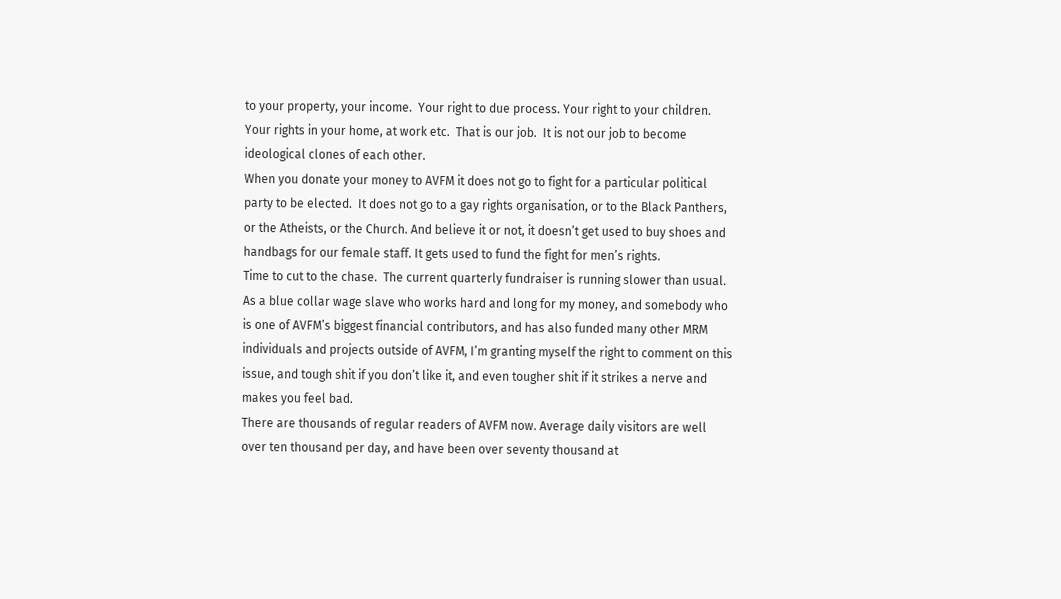to your property, your income.  Your right to due process. Your right to your children. Your rights in your home, at work etc.  That is our job.  It is not our job to become ideological clones of each other.
When you donate your money to AVFM it does not go to fight for a particular political party to be elected.  It does not go to a gay rights organisation, or to the Black Panthers, or the Atheists, or the Church. And believe it or not, it doesn’t get used to buy shoes and handbags for our female staff. It gets used to fund the fight for men’s rights.
Time to cut to the chase.  The current quarterly fundraiser is running slower than usual. As a blue collar wage slave who works hard and long for my money, and somebody who is one of AVFM’s biggest financial contributors, and has also funded many other MRM individuals and projects outside of AVFM, I’m granting myself the right to comment on this issue, and tough shit if you don’t like it, and even tougher shit if it strikes a nerve and makes you feel bad.
There are thousands of regular readers of AVFM now. Average daily visitors are well over ten thousand per day, and have been over seventy thousand at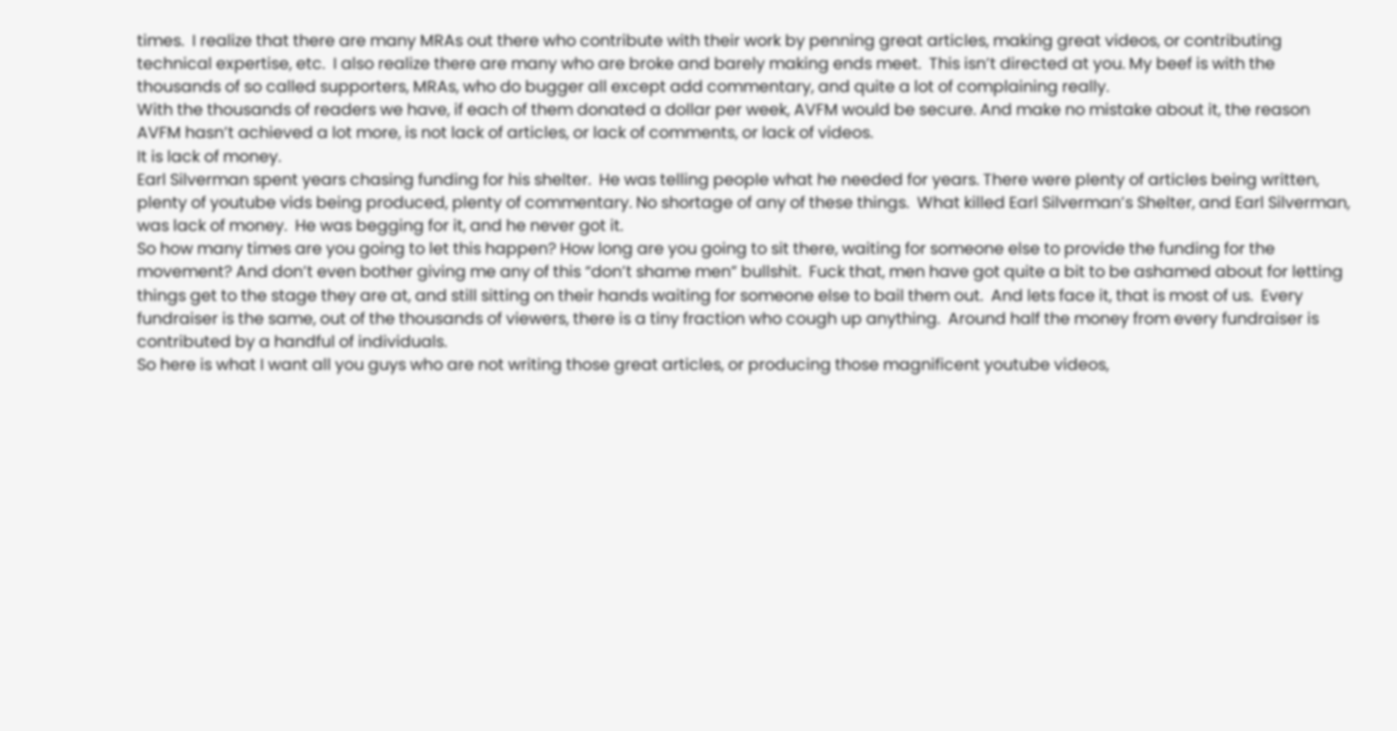times.  I realize that there are many MRAs out there who contribute with their work by penning great articles, making great videos, or contributing technical expertise, etc.  I also realize there are many who are broke and barely making ends meet.  This isn’t directed at you. My beef is with the thousands of so called supporters, MRAs, who do bugger all except add commentary, and quite a lot of complaining really.
With the thousands of readers we have, if each of them donated a dollar per week, AVFM would be secure. And make no mistake about it, the reason AVFM hasn’t achieved a lot more, is not lack of articles, or lack of comments, or lack of videos.
It is lack of money.
Earl Silverman spent years chasing funding for his shelter.  He was telling people what he needed for years. There were plenty of articles being written, plenty of youtube vids being produced, plenty of commentary. No shortage of any of these things.  What killed Earl Silverman’s Shelter, and Earl Silverman, was lack of money.  He was begging for it, and he never got it.
So how many times are you going to let this happen? How long are you going to sit there, waiting for someone else to provide the funding for the movement? And don’t even bother giving me any of this “don’t shame men” bullshit.  Fuck that, men have got quite a bit to be ashamed about for letting things get to the stage they are at, and still sitting on their hands waiting for someone else to bail them out.  And lets face it, that is most of us.  Every fundraiser is the same, out of the thousands of viewers, there is a tiny fraction who cough up anything.  Around half the money from every fundraiser is contributed by a handful of individuals.
So here is what I want all you guys who are not writing those great articles, or producing those magnificent youtube videos,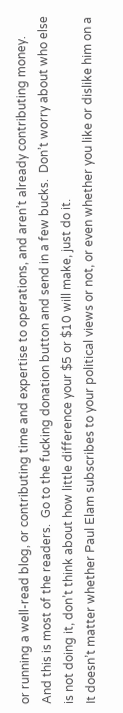or running a well-read blog, or contributing time and expertise to operations, and aren’t already contributing money.  And this is most of the readers.  Go to the fucking donation button and send in a few bucks.  Don’t worry about who else is not doing it, don’t think about how little difference your $5 or $10 will make, just do it.
It doesn’t matter whether Paul Elam subscribes to your political views or not, or even whether you like or dislike him on a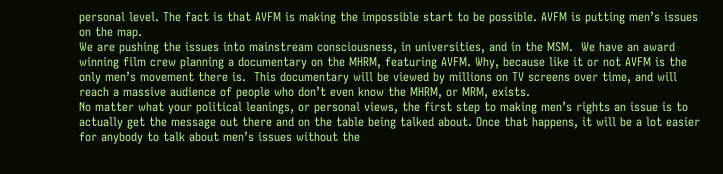personal level. The fact is that AVFM is making the impossible start to be possible. AVFM is putting men’s issues on the map.
We are pushing the issues into mainstream consciousness, in universities, and in the MSM.  We have an award winning film crew planning a documentary on the MHRM, featuring AVFM. Why, because like it or not AVFM is the only men’s movement there is.  This documentary will be viewed by millions on TV screens over time, and will reach a massive audience of people who don’t even know the MHRM, or MRM, exists.
No matter what your political leanings, or personal views, the first step to making men’s rights an issue is to actually get the message out there and on the table being talked about. Once that happens, it will be a lot easier for anybody to talk about men’s issues without the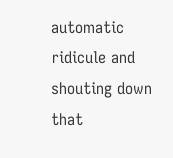automatic ridicule and shouting down that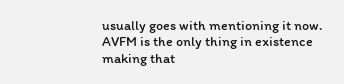usually goes with mentioning it now.
AVFM is the only thing in existence making that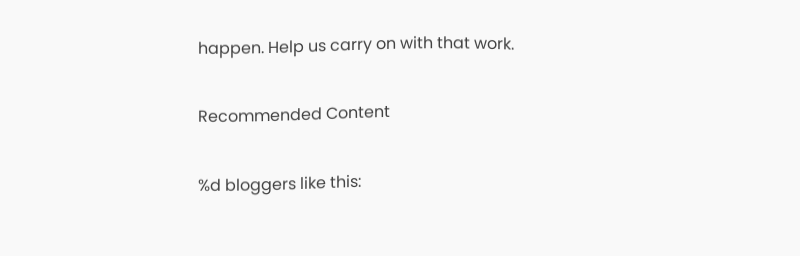happen. Help us carry on with that work.

Recommended Content

%d bloggers like this: